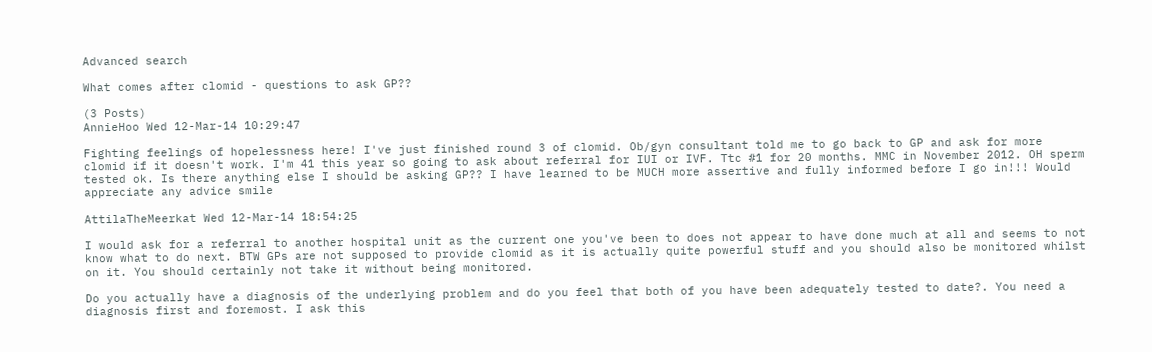Advanced search

What comes after clomid - questions to ask GP??

(3 Posts)
AnnieHoo Wed 12-Mar-14 10:29:47

Fighting feelings of hopelessness here! I've just finished round 3 of clomid. Ob/gyn consultant told me to go back to GP and ask for more clomid if it doesn't work. I'm 41 this year so going to ask about referral for IUI or IVF. Ttc #1 for 20 months. MMC in November 2012. OH sperm tested ok. Is there anything else I should be asking GP?? I have learned to be MUCH more assertive and fully informed before I go in!!! Would appreciate any advice smile

AttilaTheMeerkat Wed 12-Mar-14 18:54:25

I would ask for a referral to another hospital unit as the current one you've been to does not appear to have done much at all and seems to not know what to do next. BTW GPs are not supposed to provide clomid as it is actually quite powerful stuff and you should also be monitored whilst on it. You should certainly not take it without being monitored.

Do you actually have a diagnosis of the underlying problem and do you feel that both of you have been adequately tested to date?. You need a diagnosis first and foremost. I ask this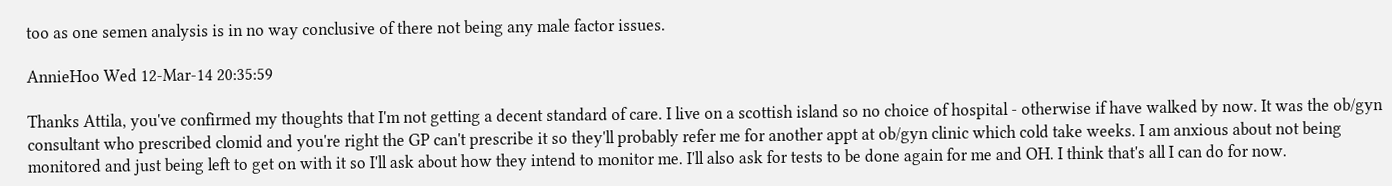too as one semen analysis is in no way conclusive of there not being any male factor issues.

AnnieHoo Wed 12-Mar-14 20:35:59

Thanks Attila, you've confirmed my thoughts that I'm not getting a decent standard of care. I live on a scottish island so no choice of hospital - otherwise if have walked by now. It was the ob/gyn consultant who prescribed clomid and you're right the GP can't prescribe it so they'll probably refer me for another appt at ob/gyn clinic which cold take weeks. I am anxious about not being monitored and just being left to get on with it so I'll ask about how they intend to monitor me. I'll also ask for tests to be done again for me and OH. I think that's all I can do for now.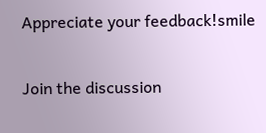Appreciate your feedback!smile

Join the discussion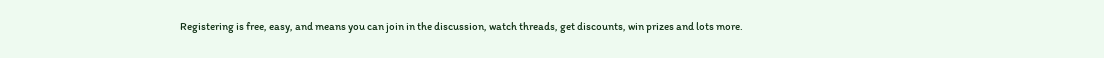Registering is free, easy, and means you can join in the discussion, watch threads, get discounts, win prizes and lots more.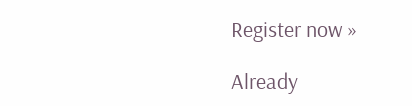Register now »

Already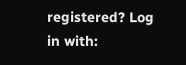registered? Log in with: